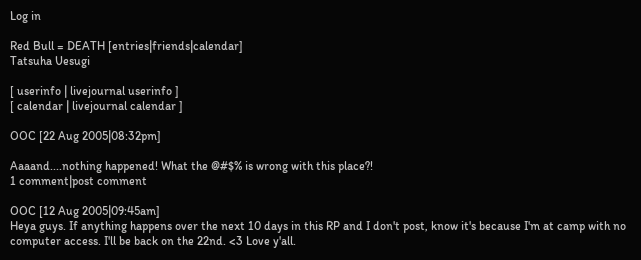Log in

Red Bull = DEATH [entries|friends|calendar]
Tatsuha Uesugi

[ userinfo | livejournal userinfo ]
[ calendar | livejournal calendar ]

OOC [22 Aug 2005|08:32pm]

Aaaand....nothing happened! What the @#$% is wrong with this place?!
1 comment|post comment

OOC [12 Aug 2005|09:45am]
Heya guys. If anything happens over the next 10 days in this RP and I don't post, know it's because I'm at camp with no computer access. I'll be back on the 22nd. <3 Love y'all.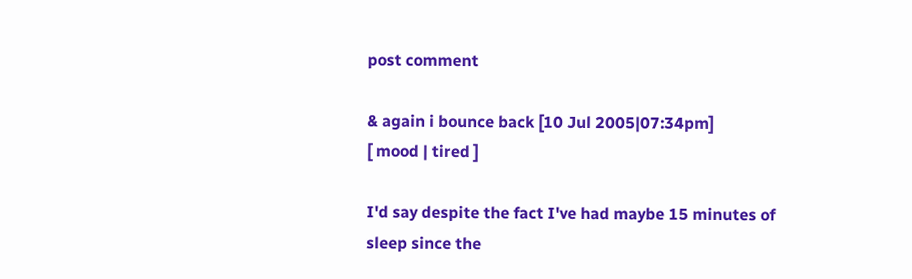post comment

& again i bounce back [10 Jul 2005|07:34pm]
[ mood | tired ]

I'd say despite the fact I've had maybe 15 minutes of sleep since the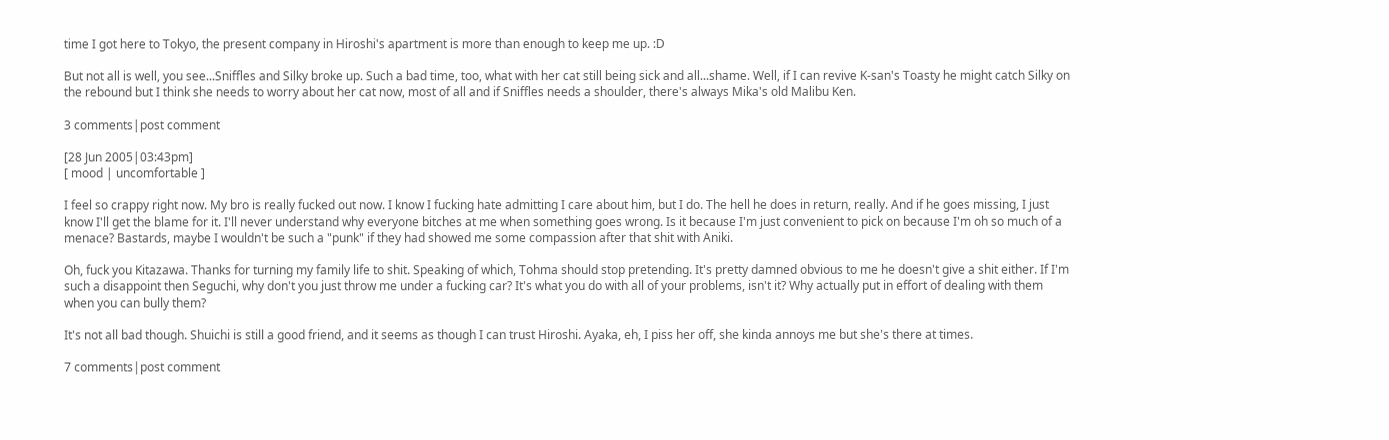time I got here to Tokyo, the present company in Hiroshi's apartment is more than enough to keep me up. :D

But not all is well, you see...Sniffles and Silky broke up. Such a bad time, too, what with her cat still being sick and all...shame. Well, if I can revive K-san's Toasty he might catch Silky on the rebound but I think she needs to worry about her cat now, most of all and if Sniffles needs a shoulder, there's always Mika's old Malibu Ken.

3 comments|post comment

[28 Jun 2005|03:43pm]
[ mood | uncomfortable ]

I feel so crappy right now. My bro is really fucked out now. I know I fucking hate admitting I care about him, but I do. The hell he does in return, really. And if he goes missing, I just know I'll get the blame for it. I'll never understand why everyone bitches at me when something goes wrong. Is it because I'm just convenient to pick on because I'm oh so much of a menace? Bastards, maybe I wouldn't be such a "punk" if they had showed me some compassion after that shit with Aniki.

Oh, fuck you Kitazawa. Thanks for turning my family life to shit. Speaking of which, Tohma should stop pretending. It's pretty damned obvious to me he doesn't give a shit either. If I'm such a disappoint then Seguchi, why don't you just throw me under a fucking car? It's what you do with all of your problems, isn't it? Why actually put in effort of dealing with them when you can bully them?

It's not all bad though. Shuichi is still a good friend, and it seems as though I can trust Hiroshi. Ayaka, eh, I piss her off, she kinda annoys me but she's there at times.

7 comments|post comment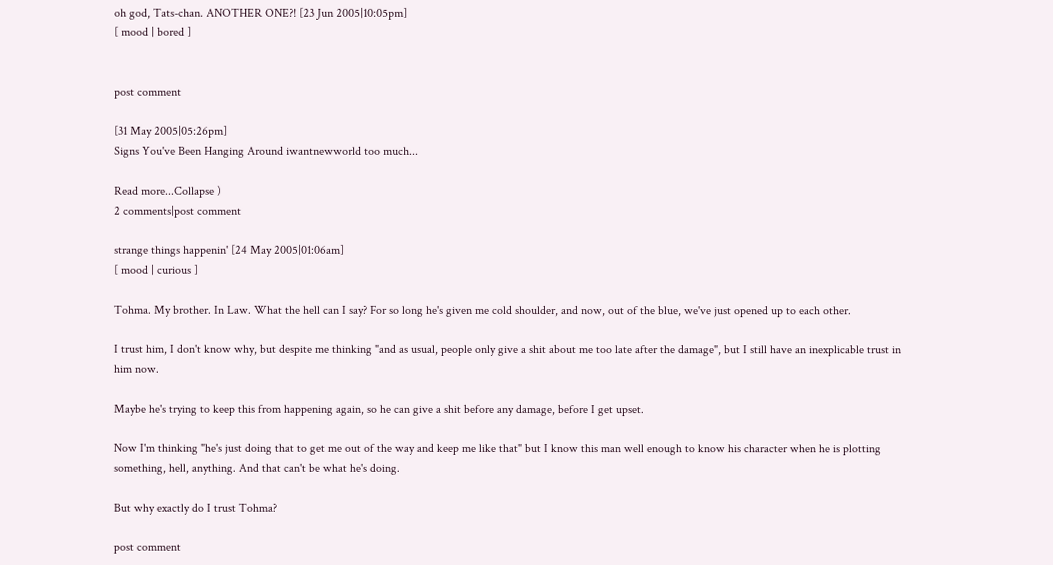oh god, Tats-chan. ANOTHER ONE?! [23 Jun 2005|10:05pm]
[ mood | bored ]


post comment

[31 May 2005|05:26pm]
Signs You've Been Hanging Around iwantnewworld too much...

Read more...Collapse )
2 comments|post comment

strange things happenin' [24 May 2005|01:06am]
[ mood | curious ]

Tohma. My brother. In Law. What the hell can I say? For so long he's given me cold shoulder, and now, out of the blue, we've just opened up to each other.

I trust him, I don't know why, but despite me thinking "and as usual, people only give a shit about me too late after the damage", but I still have an inexplicable trust in him now.

Maybe he's trying to keep this from happening again, so he can give a shit before any damage, before I get upset.

Now I'm thinking "he's just doing that to get me out of the way and keep me like that" but I know this man well enough to know his character when he is plotting something, hell, anything. And that can't be what he's doing.

But why exactly do I trust Tohma?

post comment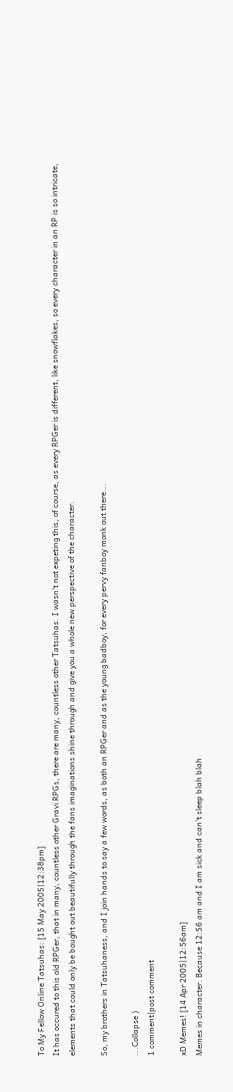To My Fellow Online Tatsuhas: [15 May 2005|12:38pm]
It has occured to this old RPGer, that in many, countless other Gravi RPGs, there are many, countless other Tatsuhas. I wasn't not expeting this, of course, as every RPGer is different, like snowflakes, so every character in an RP is so intricate, elements that could only be bought out beautifully through the fans imaginations shine through and give you a whole new perspective of the character.

So, my brothers in Tatsuhaness, and I join hands to say a few words, as both an RPGer and as the young badboy, for every pervy fanboy monk out there...

...Collapse )
1 comment|post comment

xD Memes! [14 Apr 2005|12:56am]
Memes in character. Because 12:56 am and I am sick and can't sleep blah blah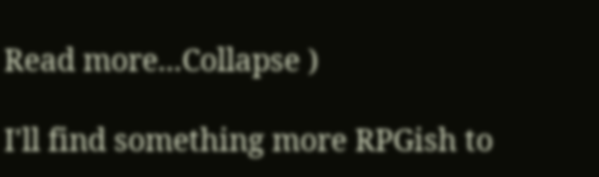Read more...Collapse )

I'll find something more RPGish to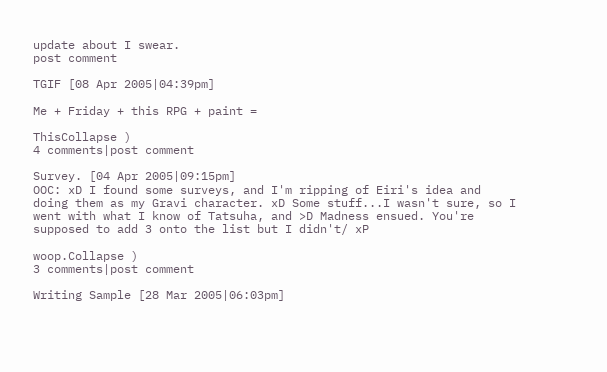update about I swear.
post comment

TGIF [08 Apr 2005|04:39pm]

Me + Friday + this RPG + paint =

ThisCollapse )
4 comments|post comment

Survey. [04 Apr 2005|09:15pm]
OOC: xD I found some surveys, and I'm ripping of Eiri's idea and doing them as my Gravi character. xD Some stuff...I wasn't sure, so I went with what I know of Tatsuha, and >D Madness ensued. You're supposed to add 3 onto the list but I didn't/ xP

woop.Collapse )
3 comments|post comment

Writing Sample [28 Mar 2005|06:03pm]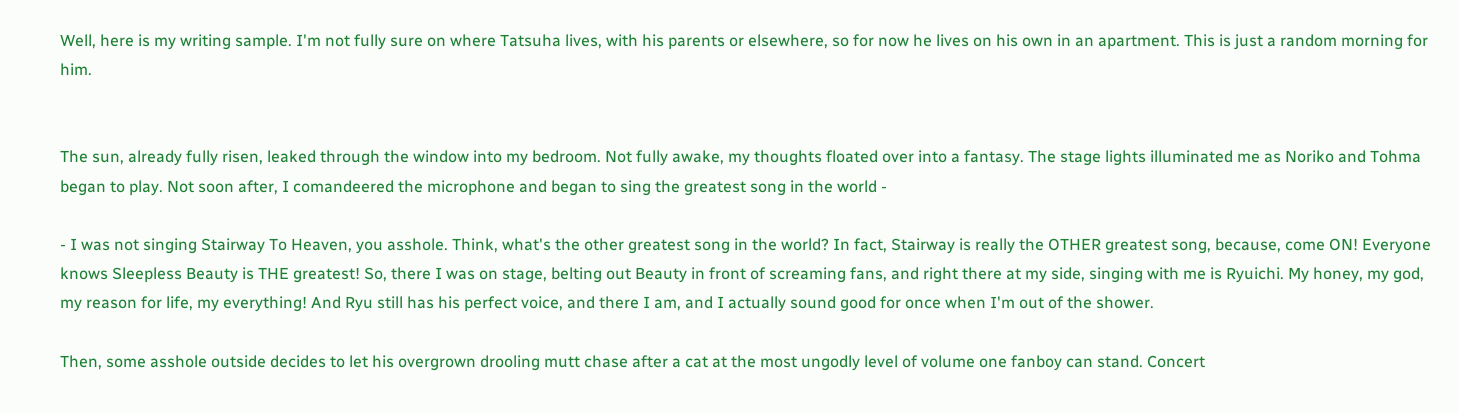Well, here is my writing sample. I'm not fully sure on where Tatsuha lives, with his parents or elsewhere, so for now he lives on his own in an apartment. This is just a random morning for him.


The sun, already fully risen, leaked through the window into my bedroom. Not fully awake, my thoughts floated over into a fantasy. The stage lights illuminated me as Noriko and Tohma began to play. Not soon after, I comandeered the microphone and began to sing the greatest song in the world -

- I was not singing Stairway To Heaven, you asshole. Think, what's the other greatest song in the world? In fact, Stairway is really the OTHER greatest song, because, come ON! Everyone knows Sleepless Beauty is THE greatest! So, there I was on stage, belting out Beauty in front of screaming fans, and right there at my side, singing with me is Ryuichi. My honey, my god, my reason for life, my everything! And Ryu still has his perfect voice, and there I am, and I actually sound good for once when I'm out of the shower.

Then, some asshole outside decides to let his overgrown drooling mutt chase after a cat at the most ungodly level of volume one fanboy can stand. Concert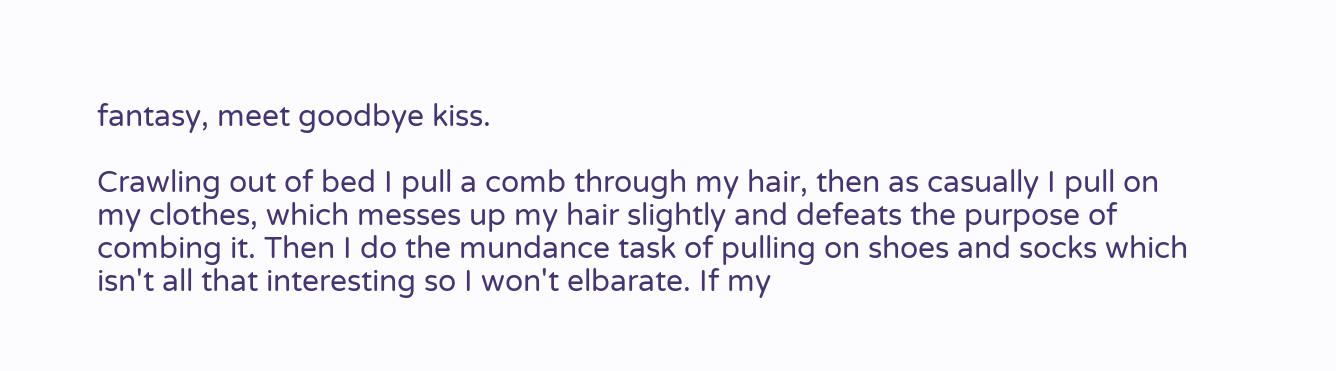fantasy, meet goodbye kiss.

Crawling out of bed I pull a comb through my hair, then as casually I pull on my clothes, which messes up my hair slightly and defeats the purpose of combing it. Then I do the mundance task of pulling on shoes and socks which isn't all that interesting so I won't elbarate. If my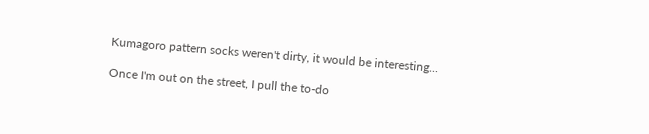Kumagoro pattern socks weren't dirty, it would be interesting...

Once I'm out on the street, I pull the to-do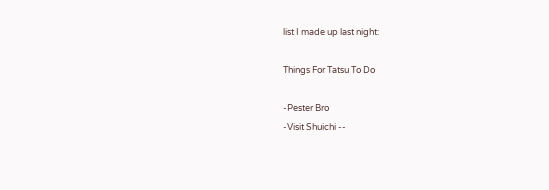list I made up last night:

Things For Tatsu To Do

-Pester Bro
-Visit Shuichi --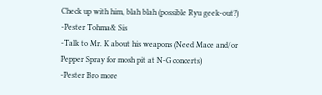Check up with him, blah blah (possible Ryu geek-out?)
-Pester Tohma& Sis
-Talk to Mr. K about his weapons (Need Mace and/or Pepper Spray for mosh pit at N-G concerts)
-Pester Bro more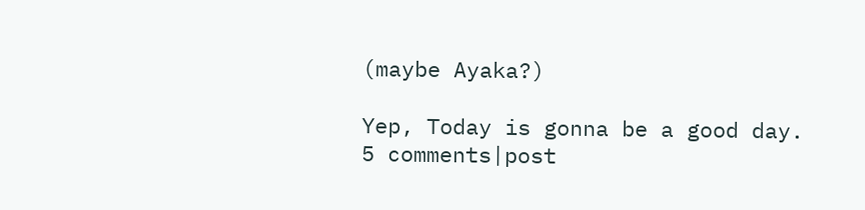(maybe Ayaka?)

Yep, Today is gonna be a good day.
5 comments|post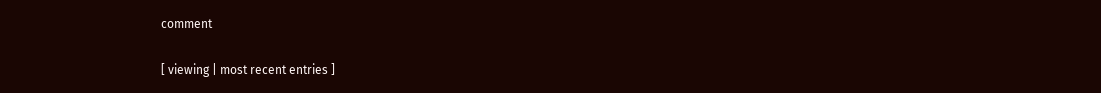comment

[ viewing | most recent entries ]